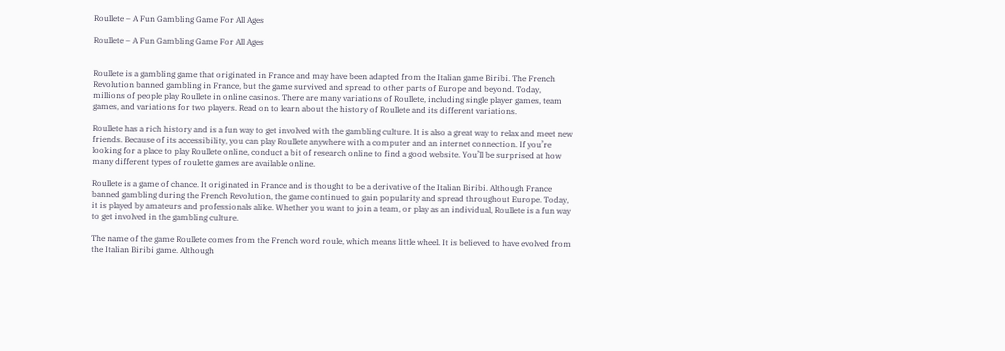Roullete – A Fun Gambling Game For All Ages

Roullete – A Fun Gambling Game For All Ages


Roullete is a gambling game that originated in France and may have been adapted from the Italian game Biribi. The French Revolution banned gambling in France, but the game survived and spread to other parts of Europe and beyond. Today, millions of people play Roullete in online casinos. There are many variations of Roullete, including single player games, team games, and variations for two players. Read on to learn about the history of Roullete and its different variations.

Roullete has a rich history and is a fun way to get involved with the gambling culture. It is also a great way to relax and meet new friends. Because of its accessibility, you can play Roullete anywhere with a computer and an internet connection. If you’re looking for a place to play Roullete online, conduct a bit of research online to find a good website. You’ll be surprised at how many different types of roulette games are available online.

Roullete is a game of chance. It originated in France and is thought to be a derivative of the Italian Biribi. Although France banned gambling during the French Revolution, the game continued to gain popularity and spread throughout Europe. Today, it is played by amateurs and professionals alike. Whether you want to join a team, or play as an individual, Roullete is a fun way to get involved in the gambling culture.

The name of the game Roullete comes from the French word roule, which means little wheel. It is believed to have evolved from the Italian Biribi game. Although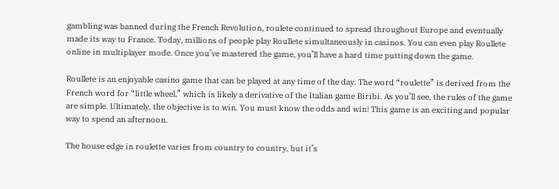gambling was banned during the French Revolution, roulete continued to spread throughout Europe and eventually made its way to France. Today, millions of people play Roullete simultaneously in casinos. You can even play Roullete online in multiplayer mode. Once you’ve mastered the game, you’ll have a hard time putting down the game.

Roullete is an enjoyable casino game that can be played at any time of the day. The word “roulette” is derived from the French word for “little wheel,” which is likely a derivative of the Italian game Biribi. As you’ll see, the rules of the game are simple. Ultimately, the objective is to win. You must know the odds and win! This game is an exciting and popular way to spend an afternoon.

The house edge in roulette varies from country to country, but it’s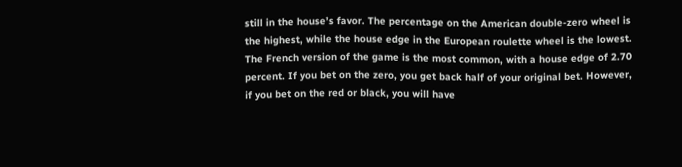still in the house’s favor. The percentage on the American double-zero wheel is the highest, while the house edge in the European roulette wheel is the lowest. The French version of the game is the most common, with a house edge of 2.70 percent. If you bet on the zero, you get back half of your original bet. However, if you bet on the red or black, you will have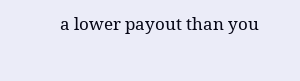a lower payout than you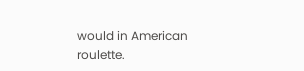would in American roulette.